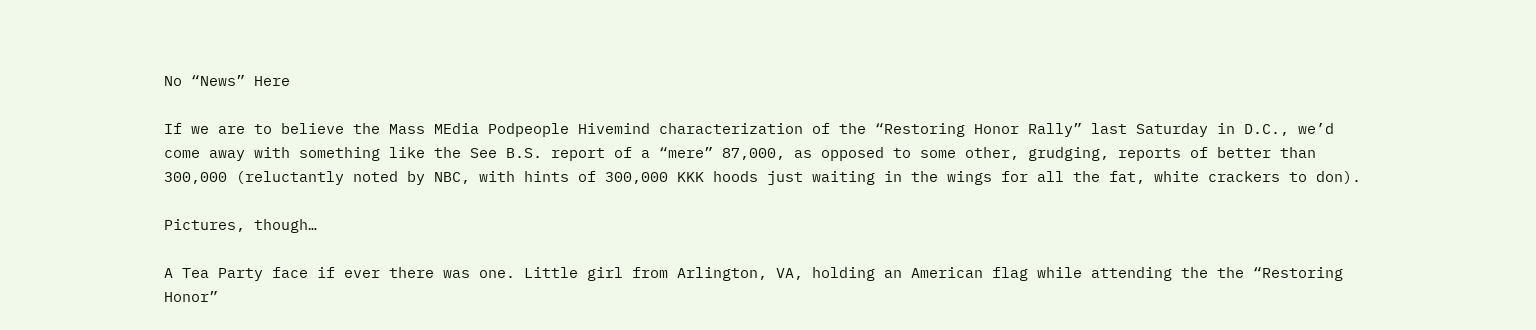No “News” Here

If we are to believe the Mass MEdia Podpeople Hivemind characterization of the “Restoring Honor Rally” last Saturday in D.C., we’d come away with something like the See B.S. report of a “mere” 87,000, as opposed to some other, grudging, reports of better than 300,000 (reluctantly noted by NBC, with hints of 300,000 KKK hoods just waiting in the wings for all the fat, white crackers to don).

Pictures, though…

A Tea Party face if ever there was one. Little girl from Arlington, VA, holding an American flag while attending the the “Restoring Honor”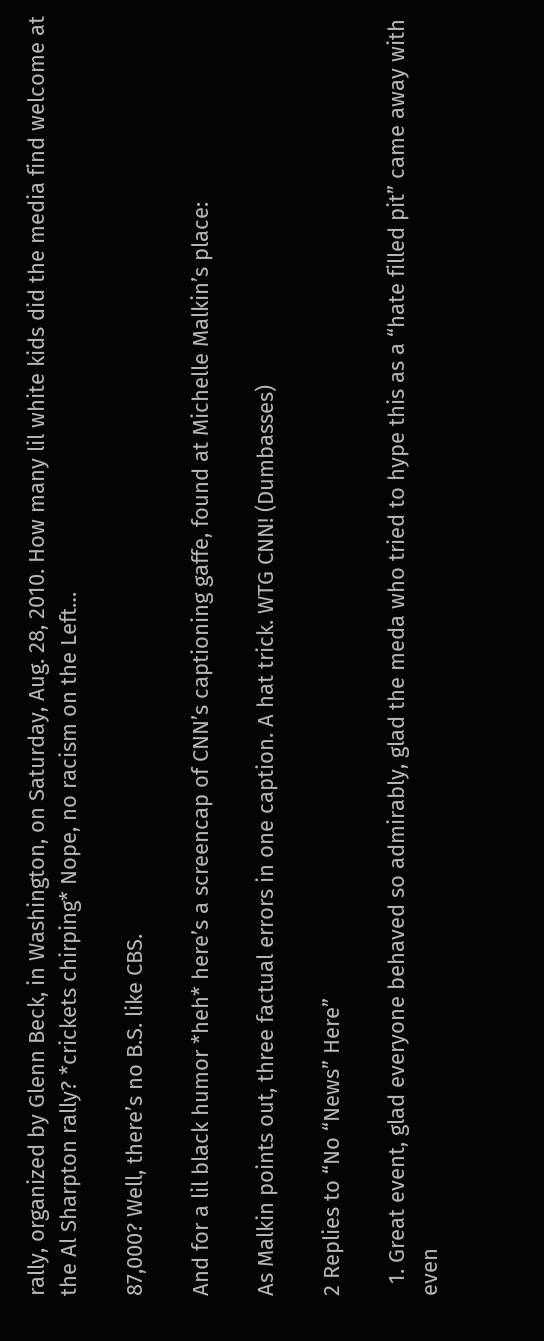rally, organized by Glenn Beck, in Washington, on Saturday, Aug. 28, 2010. How many lil white kids did the media find welcome at the Al Sharpton rally? *crickets chirping* Nope, no racism on the Left…

87,000? Well, there’s no B.S. like CBS.

And for a lil black humor *heh* here’s a screencap of CNN’s captioning gaffe, found at Michelle Malkin’s place:

As Malkin points out, three factual errors in one caption. A hat trick. WTG CNN! (Dumbasses)

2 Replies to “No “News” Here”

  1. Great event, glad everyone behaved so admirably, glad the meda who tried to hype this as a “hate filled pit” came away with even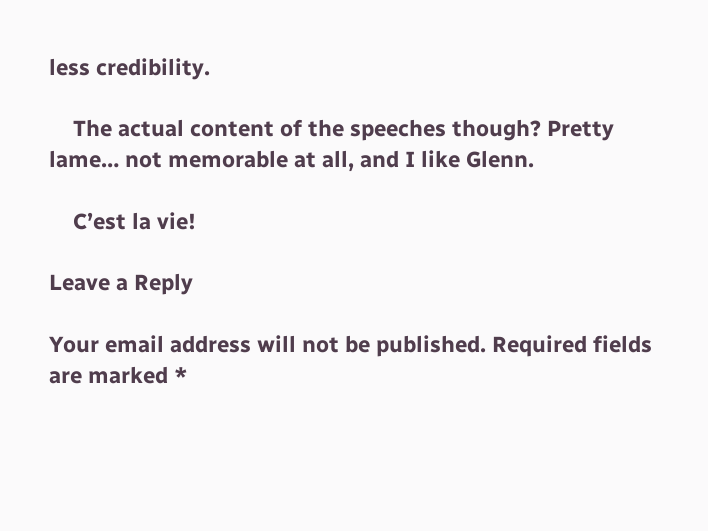less credibility.

    The actual content of the speeches though? Pretty lame… not memorable at all, and I like Glenn.

    C’est la vie!

Leave a Reply

Your email address will not be published. Required fields are marked *